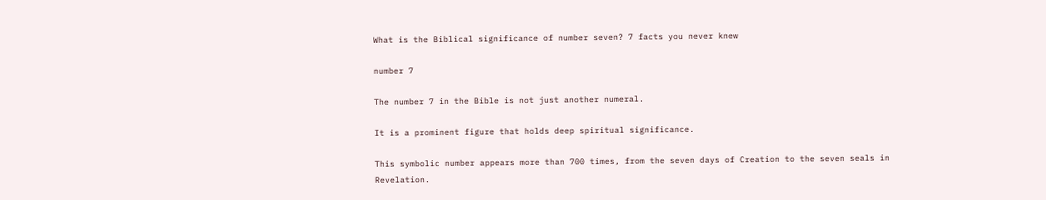What is the Biblical significance of number seven? 7 facts you never knew

number 7

The number 7 in the Bible is not just another numeral.

It is a prominent figure that holds deep spiritual significance.

This symbolic number appears more than 700 times, from the seven days of Creation to the seven seals in Revelation.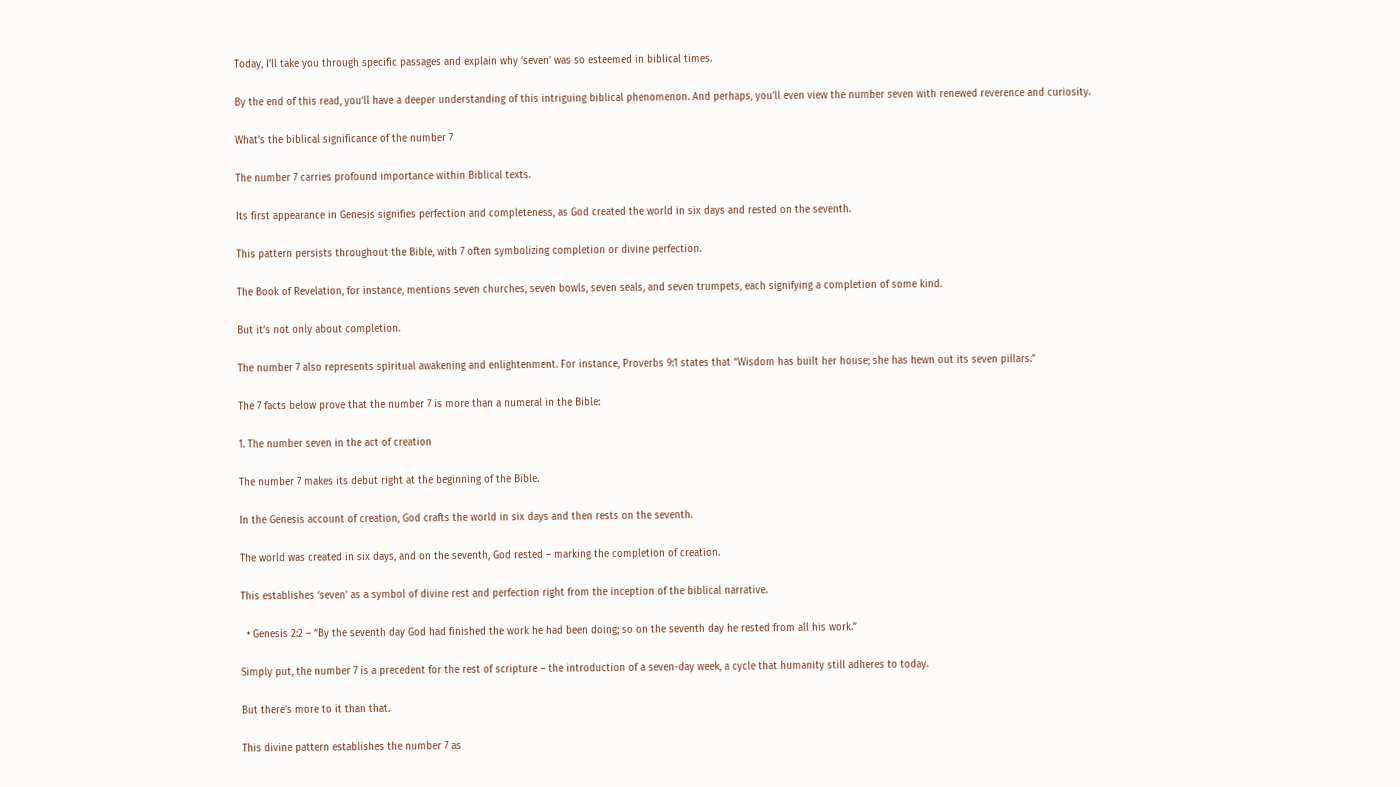Today, I’ll take you through specific passages and explain why ‘seven’ was so esteemed in biblical times.

By the end of this read, you’ll have a deeper understanding of this intriguing biblical phenomenon. And perhaps, you’ll even view the number seven with renewed reverence and curiosity.

What’s the biblical significance of the number 7

The number 7 carries profound importance within Biblical texts.

Its first appearance in Genesis signifies perfection and completeness, as God created the world in six days and rested on the seventh.

This pattern persists throughout the Bible, with 7 often symbolizing completion or divine perfection.

The Book of Revelation, for instance, mentions seven churches, seven bowls, seven seals, and seven trumpets, each signifying a completion of some kind.

But it’s not only about completion.

The number 7 also represents spiritual awakening and enlightenment. For instance, Proverbs 9:1 states that “Wisdom has built her house; she has hewn out its seven pillars.”

The 7 facts below prove that the number 7 is more than a numeral in the Bible:

1. The number seven in the act of creation

The number 7 makes its debut right at the beginning of the Bible.

In the Genesis account of creation, God crafts the world in six days and then rests on the seventh.

The world was created in six days, and on the seventh, God rested – marking the completion of creation.

This establishes ‘seven’ as a symbol of divine rest and perfection right from the inception of the biblical narrative.

  • Genesis 2:2 – “By the seventh day God had finished the work he had been doing; so on the seventh day he rested from all his work.”

Simply put, the number 7 is a precedent for the rest of scripture – the introduction of a seven-day week, a cycle that humanity still adheres to today.

But there’s more to it than that.

This divine pattern establishes the number 7 as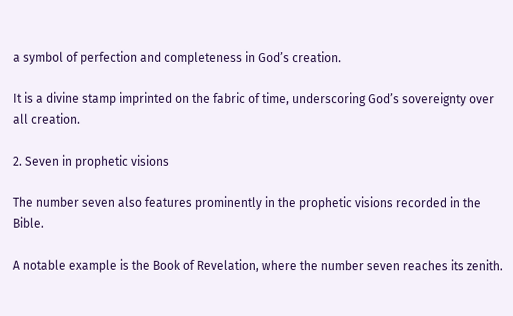a symbol of perfection and completeness in God’s creation.

It is a divine stamp imprinted on the fabric of time, underscoring God’s sovereignty over all creation.

2. Seven in prophetic visions

The number seven also features prominently in the prophetic visions recorded in the Bible.

A notable example is the Book of Revelation, where the number seven reaches its zenith.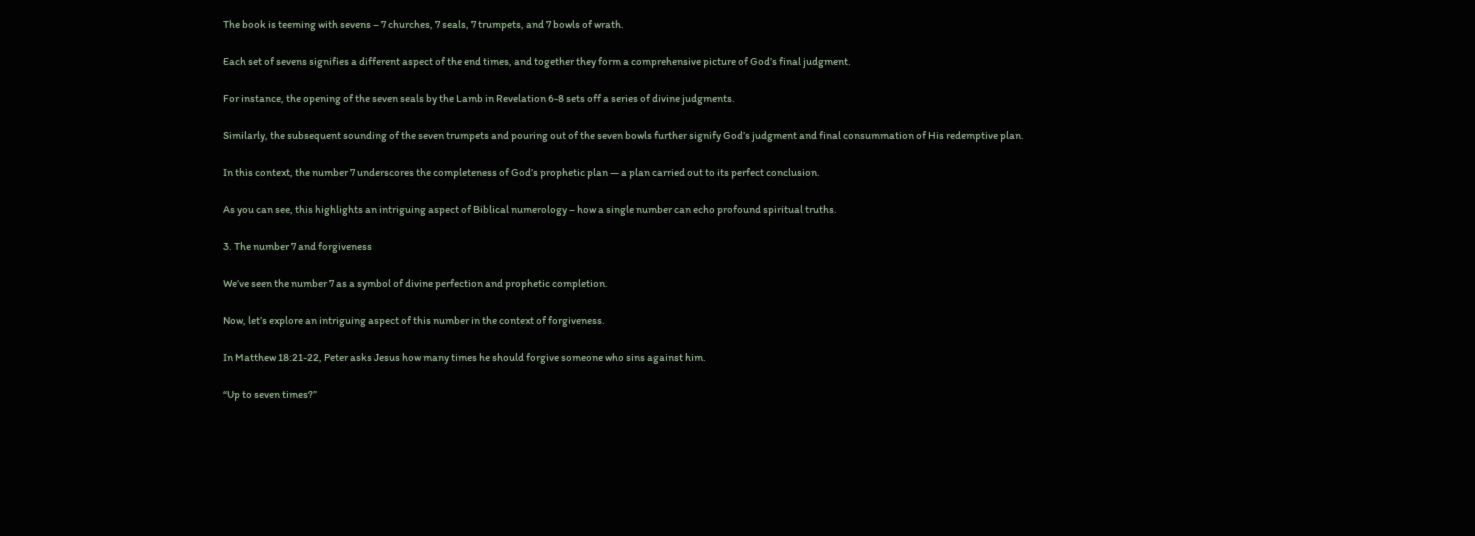The book is teeming with sevens – 7 churches, 7 seals, 7 trumpets, and 7 bowls of wrath.

Each set of sevens signifies a different aspect of the end times, and together they form a comprehensive picture of God’s final judgment.

For instance, the opening of the seven seals by the Lamb in Revelation 6-8 sets off a series of divine judgments.

Similarly, the subsequent sounding of the seven trumpets and pouring out of the seven bowls further signify God’s judgment and final consummation of His redemptive plan.

In this context, the number 7 underscores the completeness of God’s prophetic plan — a plan carried out to its perfect conclusion.

As you can see, this highlights an intriguing aspect of Biblical numerology – how a single number can echo profound spiritual truths.

3. The number 7 and forgiveness

We’ve seen the number 7 as a symbol of divine perfection and prophetic completion.

Now, let’s explore an intriguing aspect of this number in the context of forgiveness.

In Matthew 18:21-22, Peter asks Jesus how many times he should forgive someone who sins against him.

“Up to seven times?”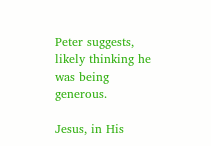Peter suggests, likely thinking he was being generous.

Jesus, in His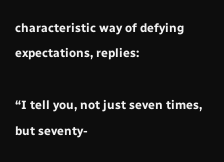characteristic way of defying expectations, replies:

“I tell you, not just seven times, but seventy-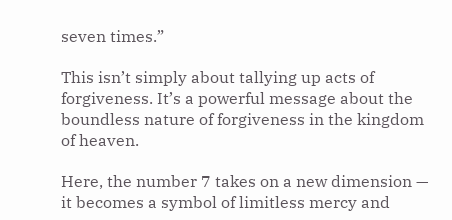seven times.”

This isn’t simply about tallying up acts of forgiveness. It’s a powerful message about the boundless nature of forgiveness in the kingdom of heaven.

Here, the number 7 takes on a new dimension — it becomes a symbol of limitless mercy and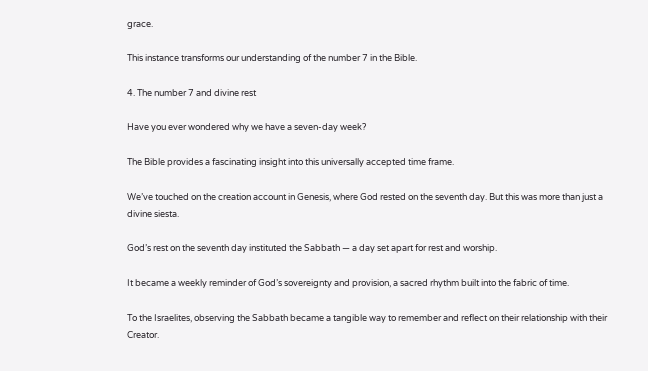grace.

This instance transforms our understanding of the number 7 in the Bible.

4. The number 7 and divine rest

Have you ever wondered why we have a seven-day week?

The Bible provides a fascinating insight into this universally accepted time frame.

We’ve touched on the creation account in Genesis, where God rested on the seventh day. But this was more than just a divine siesta.

God’s rest on the seventh day instituted the Sabbath — a day set apart for rest and worship.

It became a weekly reminder of God’s sovereignty and provision, a sacred rhythm built into the fabric of time.

To the Israelites, observing the Sabbath became a tangible way to remember and reflect on their relationship with their Creator.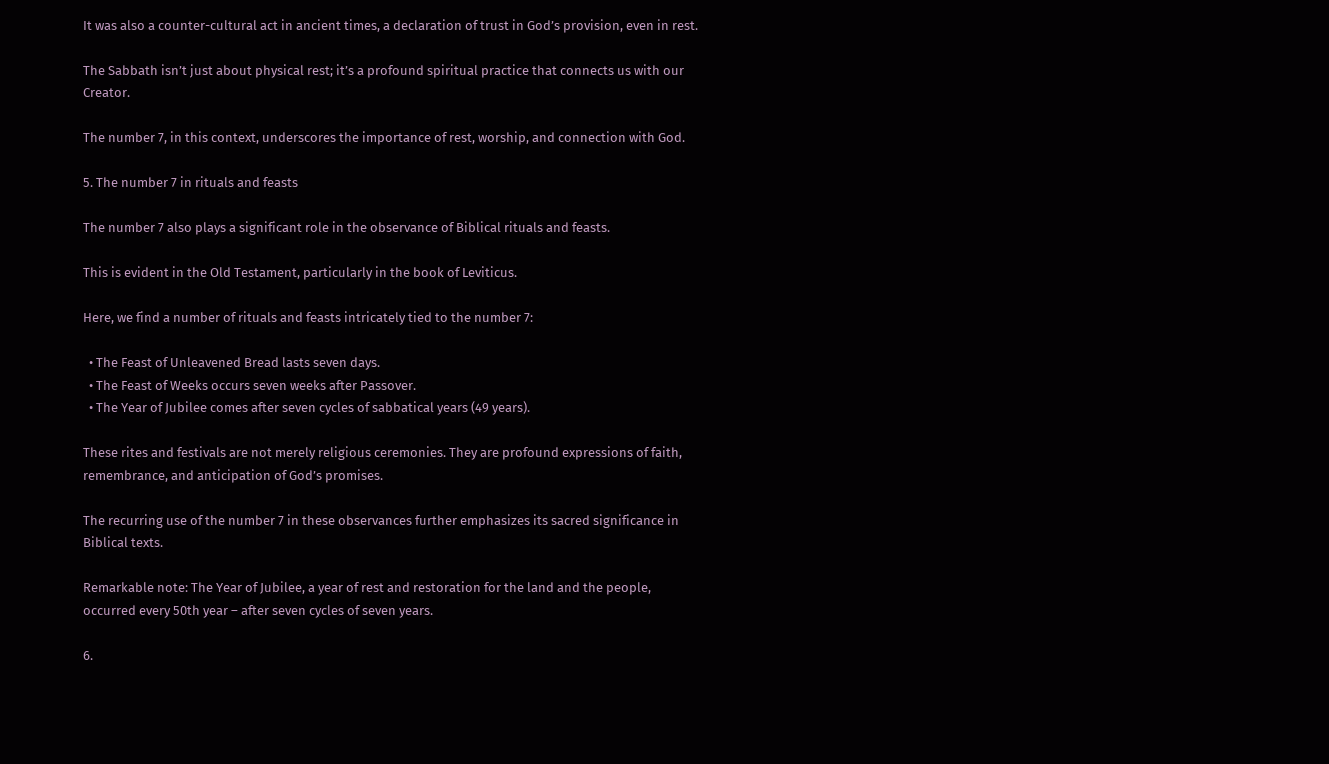It was also a counter-cultural act in ancient times, a declaration of trust in God’s provision, even in rest.

The Sabbath isn’t just about physical rest; it’s a profound spiritual practice that connects us with our Creator.

The number 7, in this context, underscores the importance of rest, worship, and connection with God.

5. The number 7 in rituals and feasts

The number 7 also plays a significant role in the observance of Biblical rituals and feasts.

This is evident in the Old Testament, particularly in the book of Leviticus.

Here, we find a number of rituals and feasts intricately tied to the number 7:

  • The Feast of Unleavened Bread lasts seven days.
  • The Feast of Weeks occurs seven weeks after Passover.
  • The Year of Jubilee comes after seven cycles of sabbatical years (49 years).

These rites and festivals are not merely religious ceremonies. They are profound expressions of faith, remembrance, and anticipation of God’s promises.

The recurring use of the number 7 in these observances further emphasizes its sacred significance in Biblical texts.

Remarkable note: The Year of Jubilee, a year of rest and restoration for the land and the people, occurred every 50th year – after seven cycles of seven years.

6.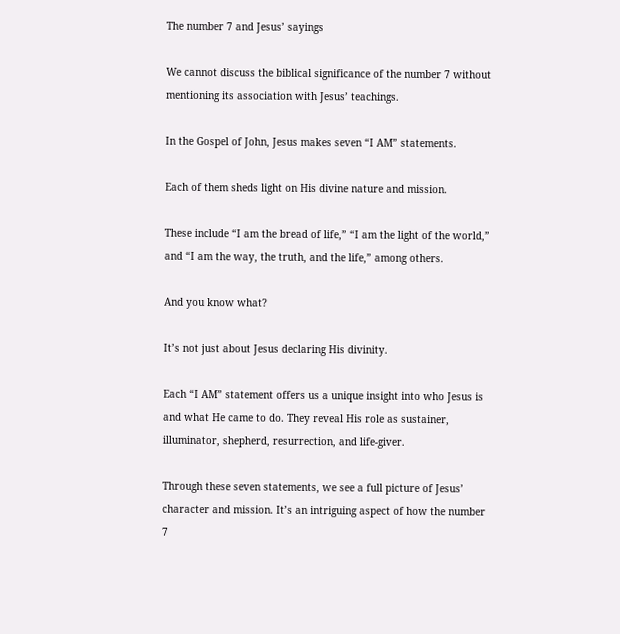The number 7 and Jesus’ sayings

We cannot discuss the biblical significance of the number 7 without mentioning its association with Jesus’ teachings.

In the Gospel of John, Jesus makes seven “I AM” statements.

Each of them sheds light on His divine nature and mission.

These include “I am the bread of life,” “I am the light of the world,” and “I am the way, the truth, and the life,” among others.

And you know what?

It’s not just about Jesus declaring His divinity.

Each “I AM” statement offers us a unique insight into who Jesus is and what He came to do. They reveal His role as sustainer, illuminator, shepherd, resurrection, and life-giver.

Through these seven statements, we see a full picture of Jesus’ character and mission. It’s an intriguing aspect of how the number 7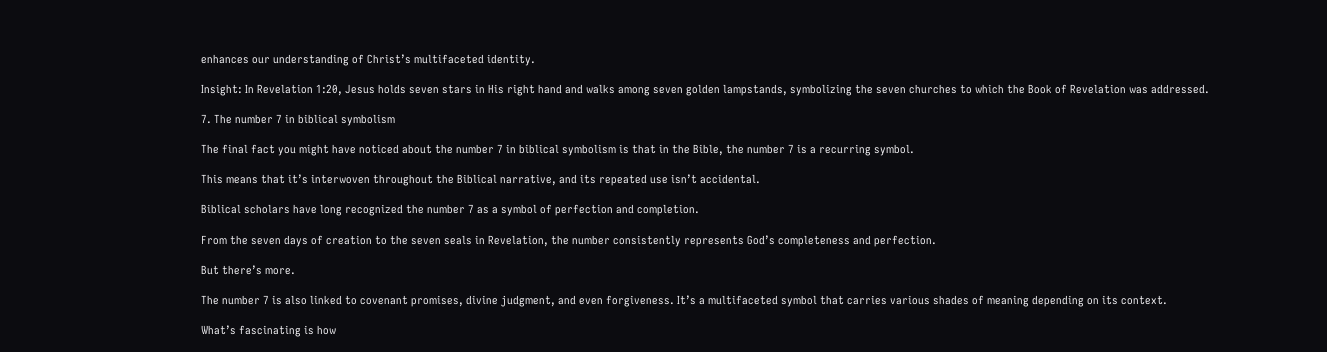enhances our understanding of Christ’s multifaceted identity.

Insight: In Revelation 1:20, Jesus holds seven stars in His right hand and walks among seven golden lampstands, symbolizing the seven churches to which the Book of Revelation was addressed.

7. The number 7 in biblical symbolism

The final fact you might have noticed about the number 7 in biblical symbolism is that in the Bible, the number 7 is a recurring symbol.

This means that it’s interwoven throughout the Biblical narrative, and its repeated use isn’t accidental.

Biblical scholars have long recognized the number 7 as a symbol of perfection and completion.

From the seven days of creation to the seven seals in Revelation, the number consistently represents God’s completeness and perfection.

But there’s more.

The number 7 is also linked to covenant promises, divine judgment, and even forgiveness. It’s a multifaceted symbol that carries various shades of meaning depending on its context.

What’s fascinating is how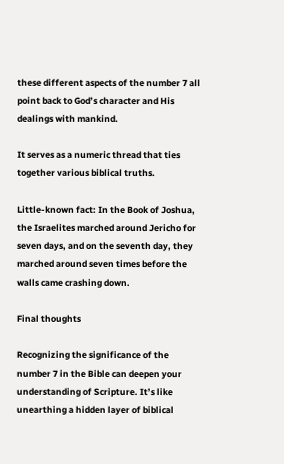these different aspects of the number 7 all point back to God’s character and His dealings with mankind.

It serves as a numeric thread that ties together various biblical truths.

Little-known fact: In the Book of Joshua, the Israelites marched around Jericho for seven days, and on the seventh day, they marched around seven times before the walls came crashing down.

Final thoughts

Recognizing the significance of the number 7 in the Bible can deepen your understanding of Scripture. It’s like unearthing a hidden layer of biblical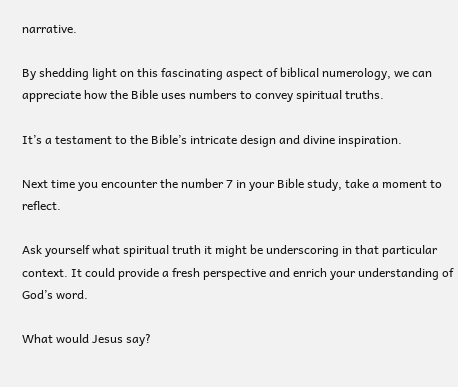narrative.

By shedding light on this fascinating aspect of biblical numerology, we can appreciate how the Bible uses numbers to convey spiritual truths.

It’s a testament to the Bible’s intricate design and divine inspiration.

Next time you encounter the number 7 in your Bible study, take a moment to reflect.

Ask yourself what spiritual truth it might be underscoring in that particular context. It could provide a fresh perspective and enrich your understanding of God’s word.

What would Jesus say?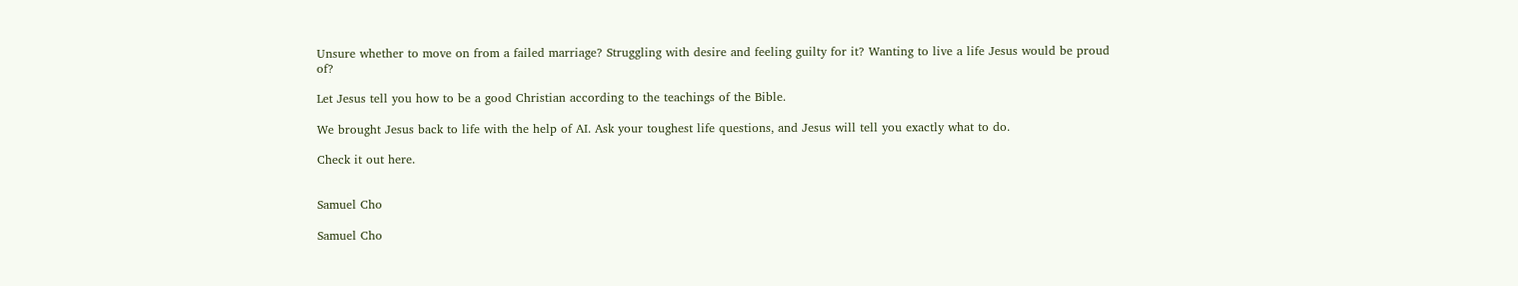Unsure whether to move on from a failed marriage? Struggling with desire and feeling guilty for it? Wanting to live a life Jesus would be proud of?

Let Jesus tell you how to be a good Christian according to the teachings of the Bible.

We brought Jesus back to life with the help of AI. Ask your toughest life questions, and Jesus will tell you exactly what to do.

Check it out here.


Samuel Cho

Samuel Cho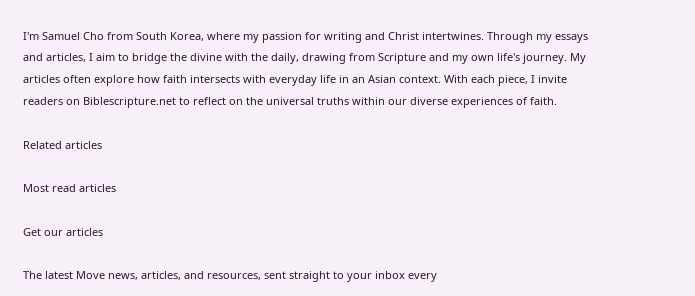I'm Samuel Cho from South Korea, where my passion for writing and Christ intertwines. Through my essays and articles, I aim to bridge the divine with the daily, drawing from Scripture and my own life's journey. My articles often explore how faith intersects with everyday life in an Asian context. With each piece, I invite readers on Biblescripture.net to reflect on the universal truths within our diverse experiences of faith.

Related articles

Most read articles

Get our articles

The latest Move news, articles, and resources, sent straight to your inbox every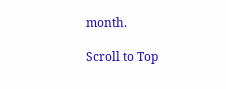month.

Scroll to Top